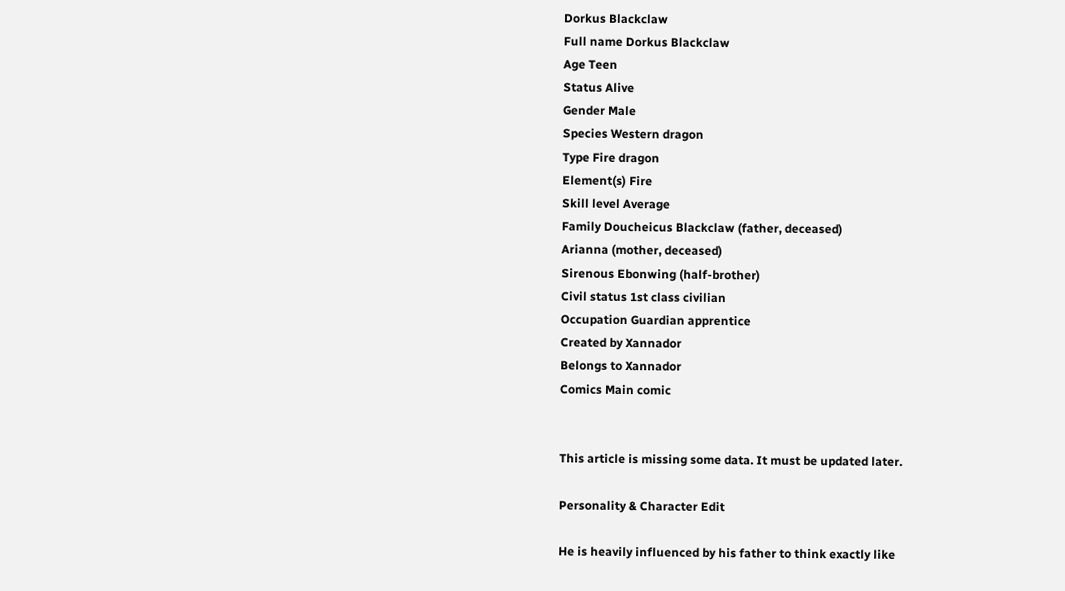Dorkus Blackclaw
Full name Dorkus Blackclaw
Age Teen
Status Alive
Gender Male
Species Western dragon
Type Fire dragon
Element(s) Fire
Skill level Average
Family Doucheicus Blackclaw (father, deceased)
Arianna (mother, deceased)
Sirenous Ebonwing (half-brother)
Civil status 1st class civilian
Occupation Guardian apprentice
Created by Xannador
Belongs to Xannador
Comics Main comic


This article is missing some data. It must be updated later.

Personality & Character Edit

He is heavily influenced by his father to think exactly like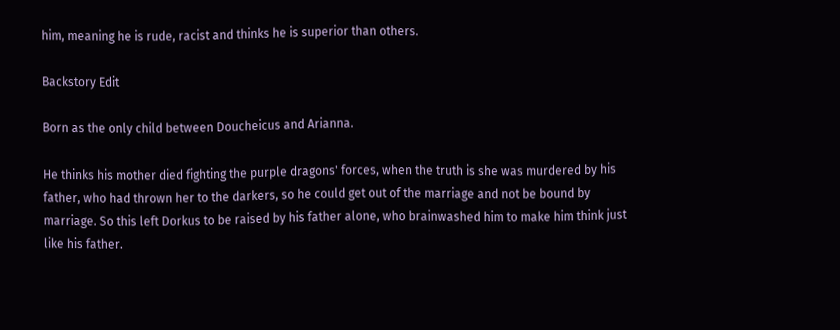him, meaning he is rude, racist and thinks he is superior than others.

Backstory Edit

Born as the only child between Doucheicus and Arianna.

He thinks his mother died fighting the purple dragons' forces, when the truth is she was murdered by his father, who had thrown her to the darkers, so he could get out of the marriage and not be bound by marriage. So this left Dorkus to be raised by his father alone, who brainwashed him to make him think just like his father.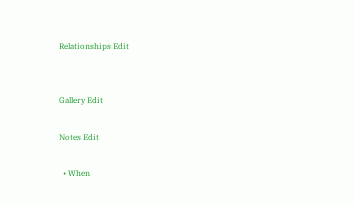Relationships Edit


Gallery Edit

Notes Edit

  • When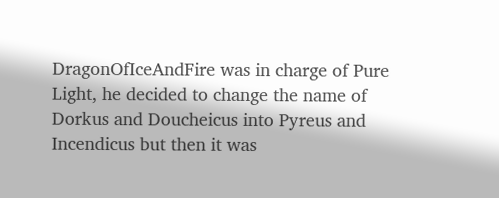DragonOfIceAndFire was in charge of Pure Light, he decided to change the name of Dorkus and Doucheicus into Pyreus and Incendicus but then it was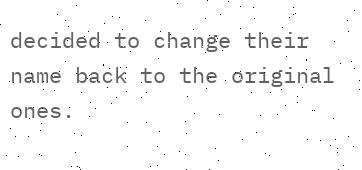decided to change their name back to the original ones.